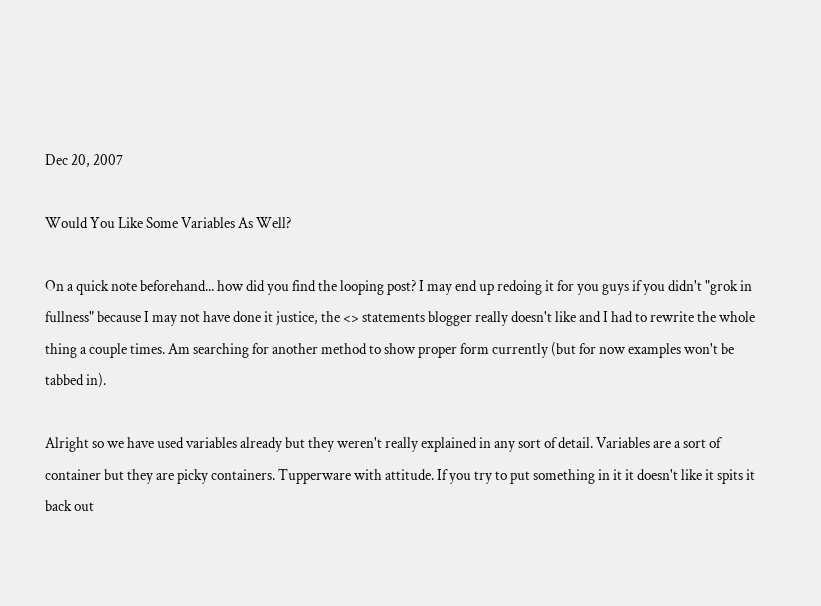Dec 20, 2007

Would You Like Some Variables As Well?

On a quick note beforehand... how did you find the looping post? I may end up redoing it for you guys if you didn't "grok in fullness" because I may not have done it justice, the <> statements blogger really doesn't like and I had to rewrite the whole thing a couple times. Am searching for another method to show proper form currently (but for now examples won't be tabbed in).

Alright so we have used variables already but they weren't really explained in any sort of detail. Variables are a sort of container but they are picky containers. Tupperware with attitude. If you try to put something in it it doesn't like it spits it back out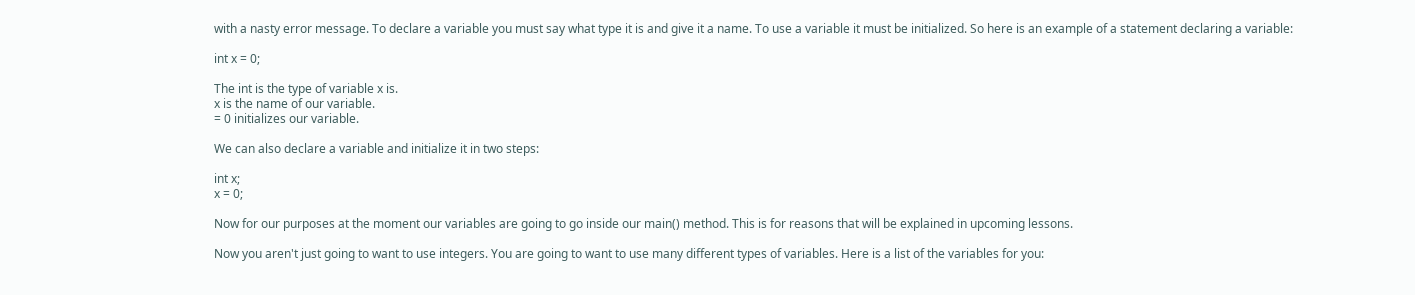with a nasty error message. To declare a variable you must say what type it is and give it a name. To use a variable it must be initialized. So here is an example of a statement declaring a variable:

int x = 0;

The int is the type of variable x is.
x is the name of our variable.
= 0 initializes our variable.

We can also declare a variable and initialize it in two steps:

int x;
x = 0;

Now for our purposes at the moment our variables are going to go inside our main() method. This is for reasons that will be explained in upcoming lessons.

Now you aren't just going to want to use integers. You are going to want to use many different types of variables. Here is a list of the variables for you: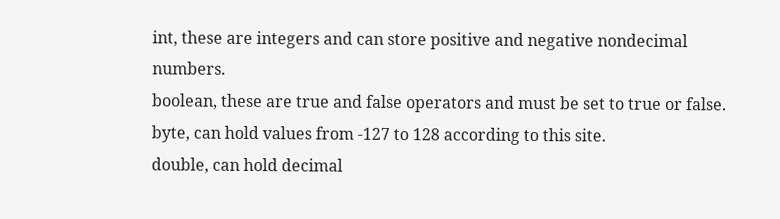int, these are integers and can store positive and negative nondecimal numbers.
boolean, these are true and false operators and must be set to true or false.
byte, can hold values from -127 to 128 according to this site.
double, can hold decimal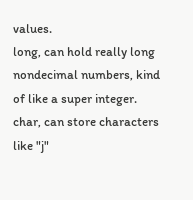values.
long, can hold really long nondecimal numbers, kind of like a super integer.
char, can store characters like "j"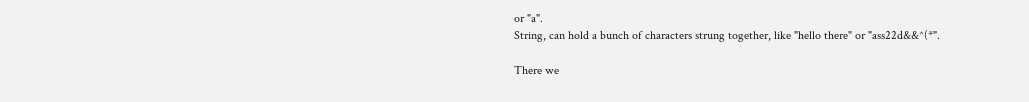or "a".
String, can hold a bunch of characters strung together, like "hello there" or "ass22d&&^(*".

There we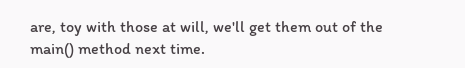are, toy with those at will, we'll get them out of the main() method next time.